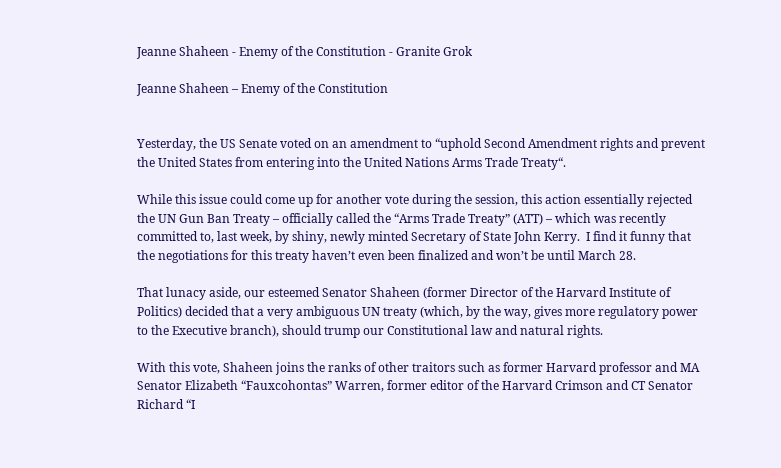Jeanne Shaheen - Enemy of the Constitution - Granite Grok

Jeanne Shaheen – Enemy of the Constitution


Yesterday, the US Senate voted on an amendment to “uphold Second Amendment rights and prevent the United States from entering into the United Nations Arms Trade Treaty“.

While this issue could come up for another vote during the session, this action essentially rejected the UN Gun Ban Treaty – officially called the “Arms Trade Treaty” (ATT) – which was recently committed to, last week, by shiny, newly minted Secretary of State John Kerry.  I find it funny that the negotiations for this treaty haven’t even been finalized and won’t be until March 28.

That lunacy aside, our esteemed Senator Shaheen (former Director of the Harvard Institute of Politics) decided that a very ambiguous UN treaty (which, by the way, gives more regulatory power to the Executive branch), should trump our Constitutional law and natural rights.

With this vote, Shaheen joins the ranks of other traitors such as former Harvard professor and MA Senator Elizabeth “Fauxcohontas” Warren, former editor of the Harvard Crimson and CT Senator Richard “I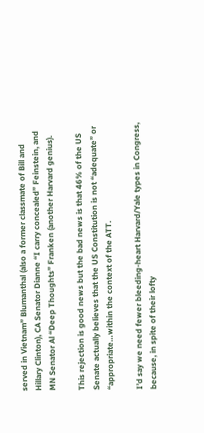served in Vietnam” Blumanthal (also a former classmate of Bill and Hillary Clinton), CA Senator Dianne “I carry concealed” Feinstein, and MN Senator Al “Deep Thoughts” Franken (another Harvard genius).

This rejection is good news but the bad news is that 46% of the US Senate actually believes that the US Constitution is not “adequate” or “appropriate…within the context of the ATT.

I’d say we need fewer bleeding-heart Harvard/Yale types in Congress, because, in spite of their lofty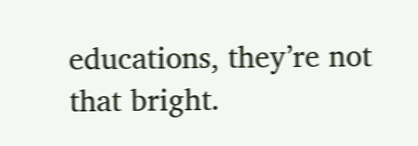educations, they’re not that bright.